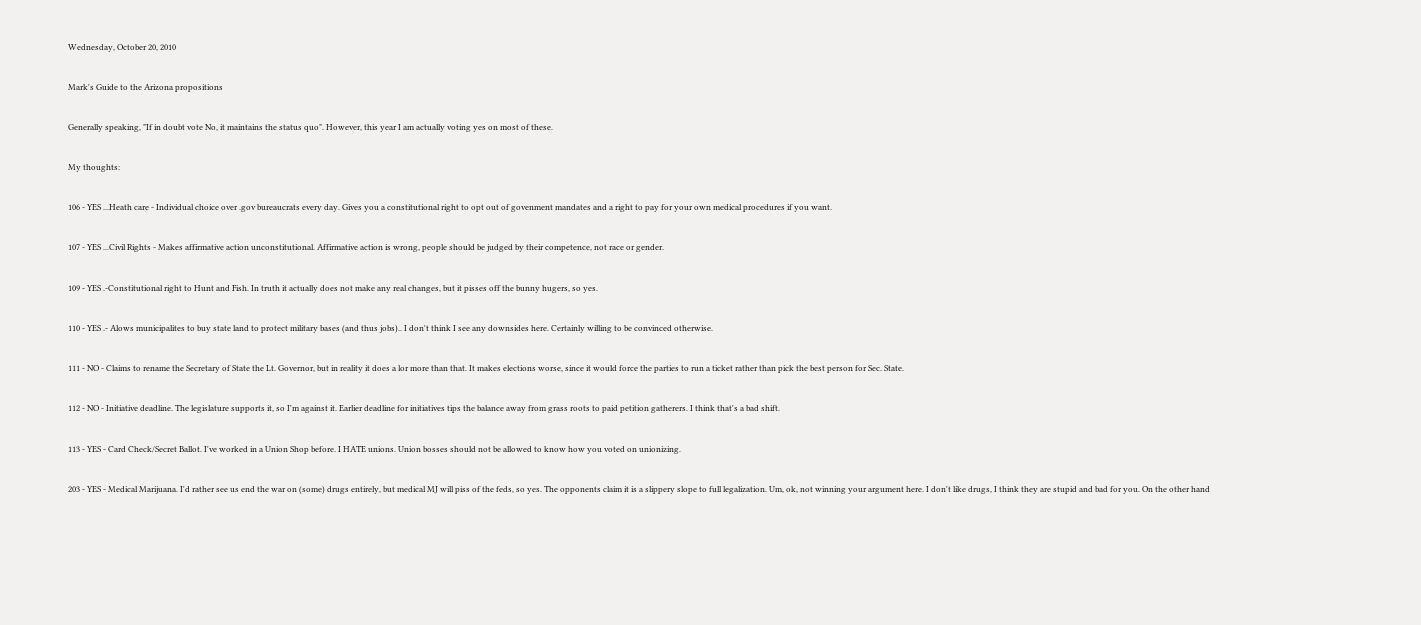Wednesday, October 20, 2010

Mark's Guide to the Arizona propositions

Generally speaking, "If in doubt vote No, it maintains the status quo". However, this year I am actually voting yes on most of these.

My thoughts:

106 - YES ...Heath care - Individual choice over .gov bureaucrats every day. Gives you a constitutional right to opt out of govenment mandates and a right to pay for your own medical procedures if you want.

107 - YES ...Civil Rights - Makes affirmative action unconstitutional. Affirmative action is wrong, people should be judged by their competence, not race or gender.

109 - YES .-Constitutional right to Hunt and Fish. In truth it actually does not make any real changes, but it pisses off the bunny hugers, so yes.

110 - YES .- Alows municipalites to buy state land to protect military bases (and thus jobs).. I don't think I see any downsides here. Certainly willing to be convinced otherwise.

111 - NO - Claims to rename the Secretary of State the Lt. Governor, but in reality it does a lor more than that. It makes elections worse, since it would force the parties to run a ticket rather than pick the best person for Sec. State.

112 - NO - Initiative deadline. The legislature supports it, so I'm against it. Earlier deadline for initiatives tips the balance away from grass roots to paid petition gatherers. I think that's a bad shift.

113 - YES - Card Check/Secret Ballot. I've worked in a Union Shop before. I HATE unions. Union bosses should not be allowed to know how you voted on unionizing.

203 - YES - Medical Marijuana. I'd rather see us end the war on (some) drugs entirely, but medical MJ will piss of the feds, so yes. The opponents claim it is a slippery slope to full legalization. Um, ok, not winning your argument here. I don't like drugs, I think they are stupid and bad for you. On the other hand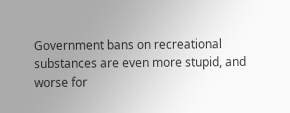Government bans on recreational substances are even more stupid, and worse for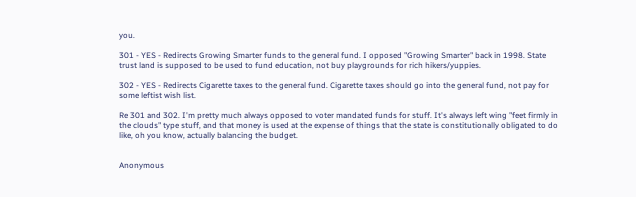you.

301 - YES - Redirects Growing Smarter funds to the general fund. I opposed "Growing Smarter" back in 1998. State trust land is supposed to be used to fund education, not buy playgrounds for rich hikers/yuppies.

302 - YES - Redirects Cigarette taxes to the general fund. Cigarette taxes should go into the general fund, not pay for some leftist wish list.

Re 301 and 302. I'm pretty much always opposed to voter mandated funds for stuff. It's always left wing "feet firmly in the clouds" type stuff, and that money is used at the expense of things that the state is constitutionally obligated to do like, oh you know, actually balancing the budget.


Anonymous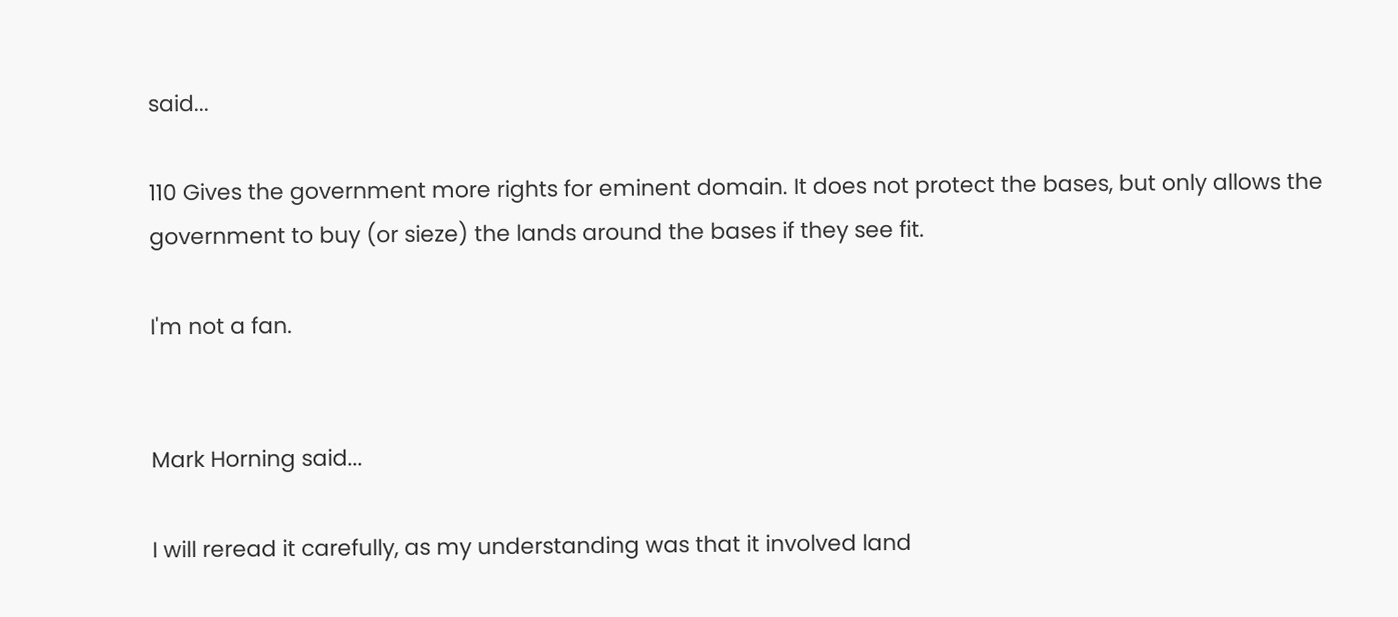said...

110 Gives the government more rights for eminent domain. It does not protect the bases, but only allows the government to buy (or sieze) the lands around the bases if they see fit.

I'm not a fan.


Mark Horning said...

I will reread it carefully, as my understanding was that it involved land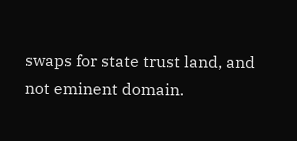swaps for state trust land, and not eminent domain.